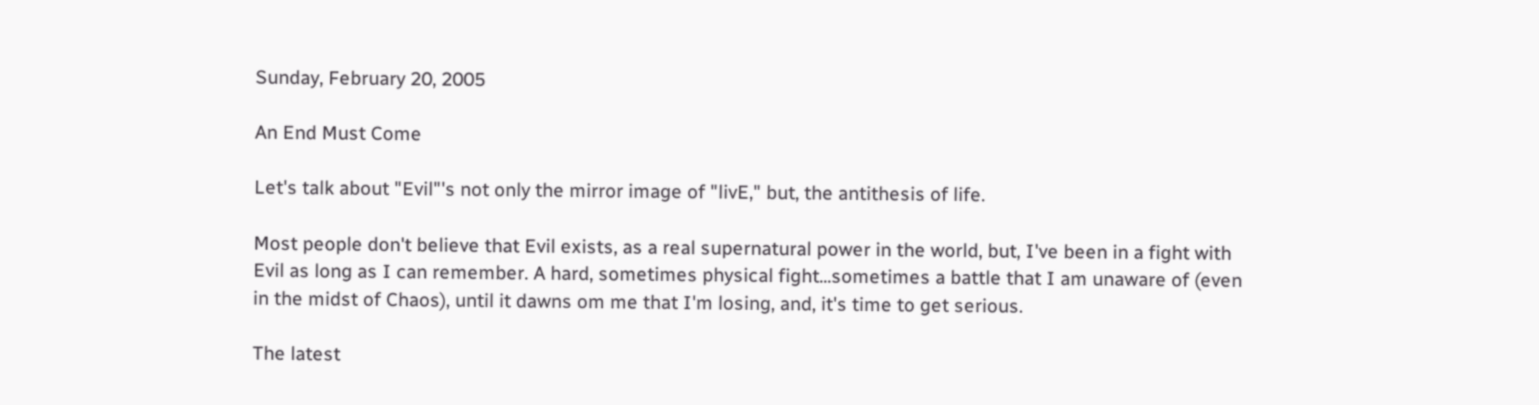Sunday, February 20, 2005

An End Must Come

Let's talk about "Evil"'s not only the mirror image of "livE," but, the antithesis of life.

Most people don't believe that Evil exists, as a real supernatural power in the world, but, I've been in a fight with Evil as long as I can remember. A hard, sometimes physical fight...sometimes a battle that I am unaware of (even in the midst of Chaos), until it dawns om me that I'm losing, and, it's time to get serious.

The latest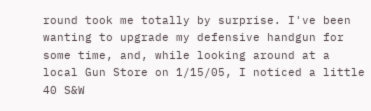round took me totally by surprise. I've been wanting to upgrade my defensive handgun for some time, and, while looking around at a local Gun Store on 1/15/05, I noticed a little 40 S&W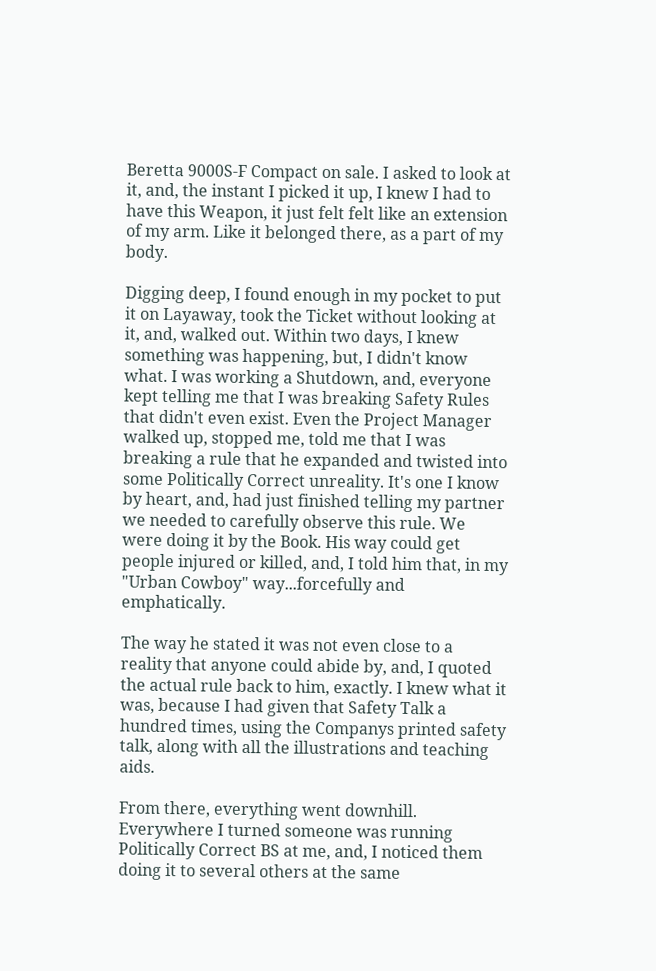Beretta 9000S-F Compact on sale. I asked to look at it, and, the instant I picked it up, I knew I had to have this Weapon, it just felt felt like an extension of my arm. Like it belonged there, as a part of my body.

Digging deep, I found enough in my pocket to put it on Layaway, took the Ticket without looking at it, and, walked out. Within two days, I knew something was happening, but, I didn't know what. I was working a Shutdown, and, everyone kept telling me that I was breaking Safety Rules that didn't even exist. Even the Project Manager walked up, stopped me, told me that I was breaking a rule that he expanded and twisted into some Politically Correct unreality. It's one I know by heart, and, had just finished telling my partner we needed to carefully observe this rule. We were doing it by the Book. His way could get people injured or killed, and, I told him that, in my "Urban Cowboy" way...forcefully and emphatically.

The way he stated it was not even close to a reality that anyone could abide by, and, I quoted the actual rule back to him, exactly. I knew what it was, because I had given that Safety Talk a hundred times, using the Companys printed safety talk, along with all the illustrations and teaching aids.

From there, everything went downhill. Everywhere I turned someone was running Politically Correct BS at me, and, I noticed them doing it to several others at the same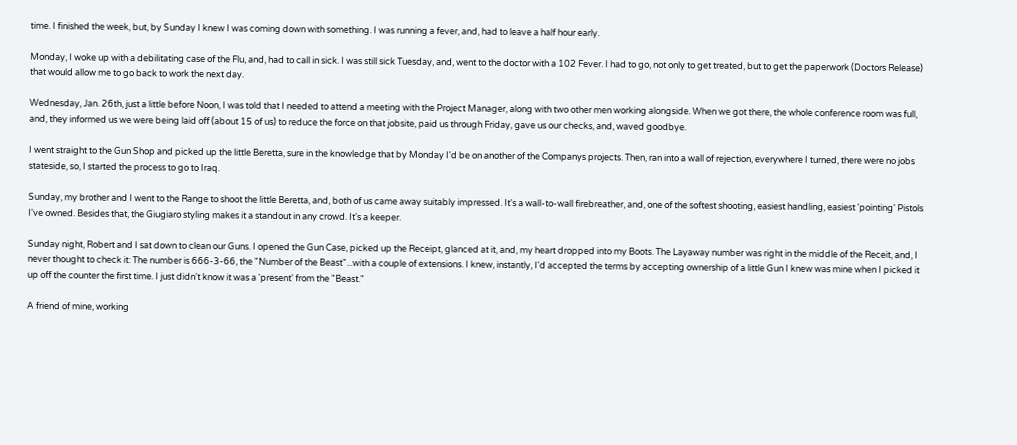time. I finished the week, but, by Sunday I knew I was coming down with something. I was running a fever, and, had to leave a half hour early.

Monday, I woke up with a debilitating case of the Flu, and, had to call in sick. I was still sick Tuesday, and, went to the doctor with a 102 Fever. I had to go, not only to get treated, but to get the paperwork (Doctors Release) that would allow me to go back to work the next day.

Wednesday, Jan. 26th, just a little before Noon, I was told that I needed to attend a meeting with the Project Manager, along with two other men working alongside. When we got there, the whole conference room was full, and, they informed us we were being laid off (about 15 of us) to reduce the force on that jobsite, paid us through Friday, gave us our checks, and, waved goodbye.

I went straight to the Gun Shop and picked up the little Beretta, sure in the knowledge that by Monday I'd be on another of the Companys projects. Then, ran into a wall of rejection, everywhere I turned, there were no jobs stateside, so, I started the process to go to Iraq.

Sunday, my brother and I went to the Range to shoot the little Beretta, and, both of us came away suitably impressed. It's a wall-to-wall firebreather, and, one of the softest shooting, easiest handling, easiest 'pointing' Pistols I've owned. Besides that, the Giugiaro styling makes it a standout in any crowd. It's a keeper.

Sunday night, Robert and I sat down to clean our Guns. I opened the Gun Case, picked up the Receipt, glanced at it, and, my heart dropped into my Boots. The Layaway number was right in the middle of the Receit, and, I never thought to check it: The number is 666-3-66, the "Number of the Beast"...with a couple of extensions. I knew, instantly, I'd accepted the terms by accepting ownership of a little Gun I knew was mine when I picked it up off the counter the first time. I just didn't know it was a 'present' from the "Beast."

A friend of mine, working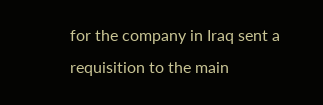for the company in Iraq sent a requisition to the main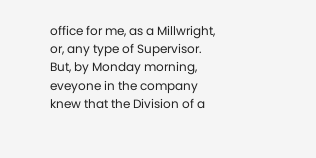office for me, as a Millwright, or, any type of Supervisor. But, by Monday morning, eveyone in the company knew that the Division of a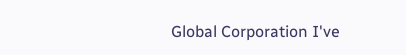Global Corporation I've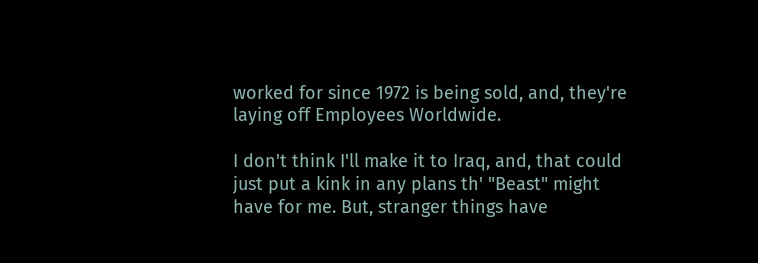worked for since 1972 is being sold, and, they're laying off Employees Worldwide.

I don't think I'll make it to Iraq, and, that could just put a kink in any plans th' "Beast" might have for me. But, stranger things have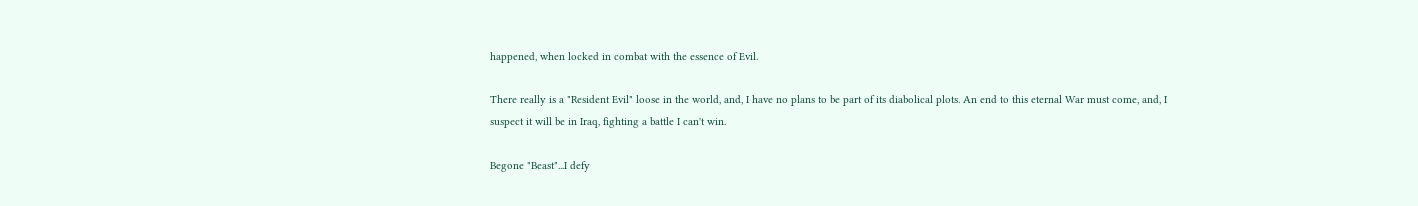happened, when locked in combat with the essence of Evil.

There really is a "Resident Evil" loose in the world, and, I have no plans to be part of its diabolical plots. An end to this eternal War must come, and, I suspect it will be in Iraq, fighting a battle I can't win.

Begone "Beast"...I defy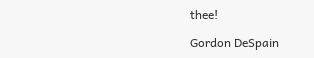thee!

Gordon DeSpain